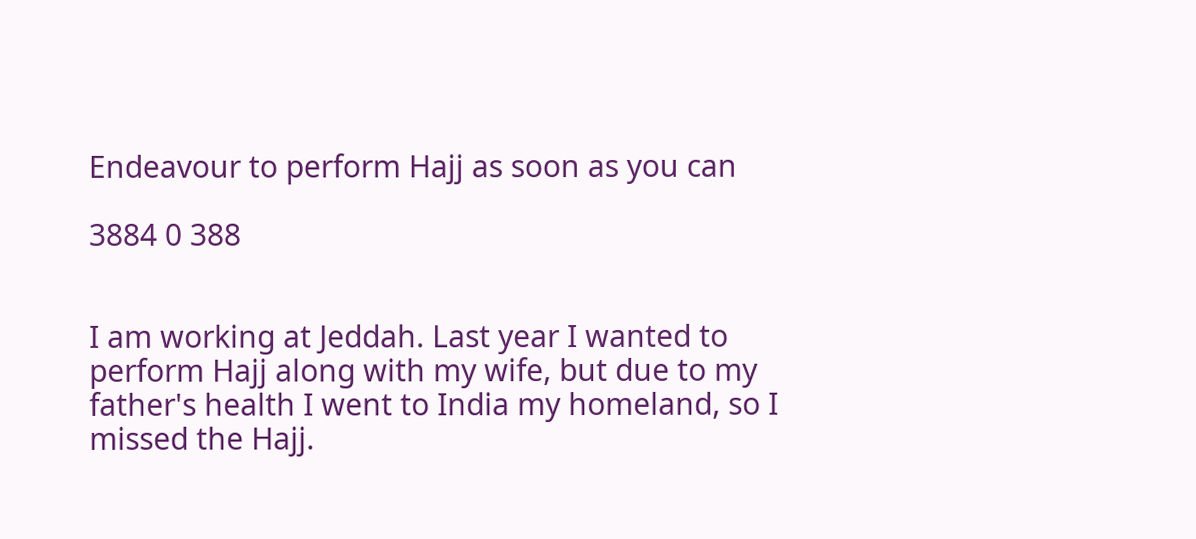Endeavour to perform Hajj as soon as you can

3884 0 388


I am working at Jeddah. Last year I wanted to perform Hajj along with my wife, but due to my father's health I went to India my homeland, so I missed the Hajj.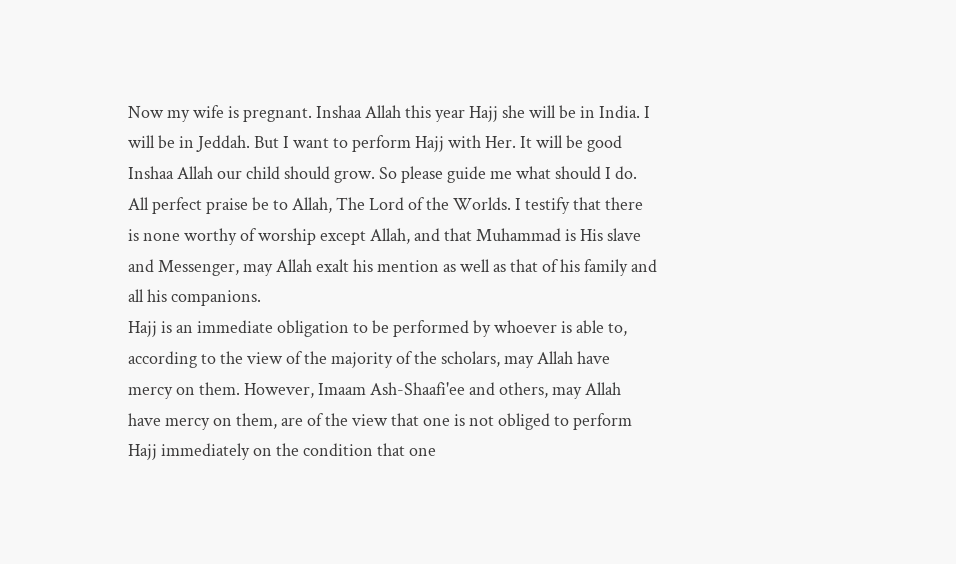Now my wife is pregnant. Inshaa Allah this year Hajj she will be in India. I will be in Jeddah. But I want to perform Hajj with Her. It will be good Inshaa Allah our child should grow. So please guide me what should I do.
All perfect praise be to Allah, The Lord of the Worlds. I testify that there is none worthy of worship except Allah, and that Muhammad is His slave and Messenger, may Allah exalt his mention as well as that of his family and all his companions.
Hajj is an immediate obligation to be performed by whoever is able to, according to the view of the majority of the scholars, may Allah have mercy on them. However, Imaam Ash-Shaafi'ee and others, may Allah have mercy on them, are of the view that one is not obliged to perform Hajj immediately on the condition that one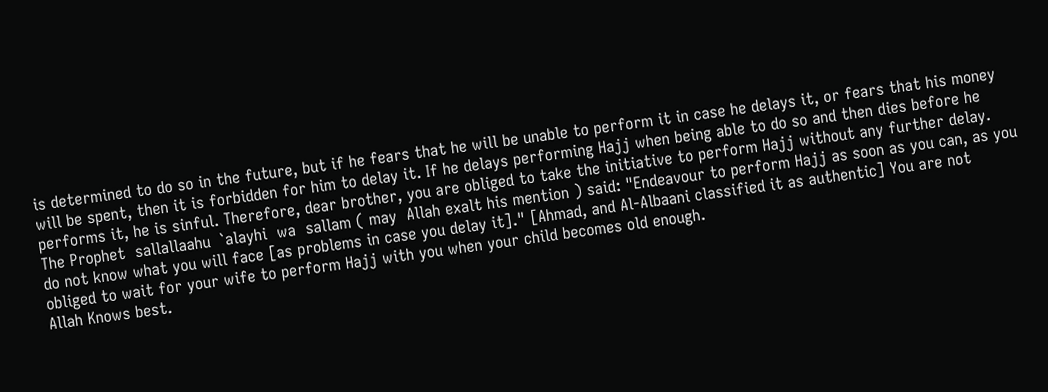is determined to do so in the future, but if he fears that he will be unable to perform it in case he delays it, or fears that his money will be spent, then it is forbidden for him to delay it. If he delays performing Hajj when being able to do so and then dies before he performs it, he is sinful. Therefore, dear brother, you are obliged to take the initiative to perform Hajj without any further delay. The Prophet  sallallaahu  `alayhi  wa  sallam ( may  Allah exalt his mention ) said: "Endeavour to perform Hajj as soon as you can, as you do not know what you will face [as problems in case you delay it]." [Ahmad, and Al-Albaani classified it as authentic] You are not obliged to wait for your wife to perform Hajj with you when your child becomes old enough.
Allah Knows best.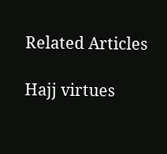Related Articles

Hajj virtues